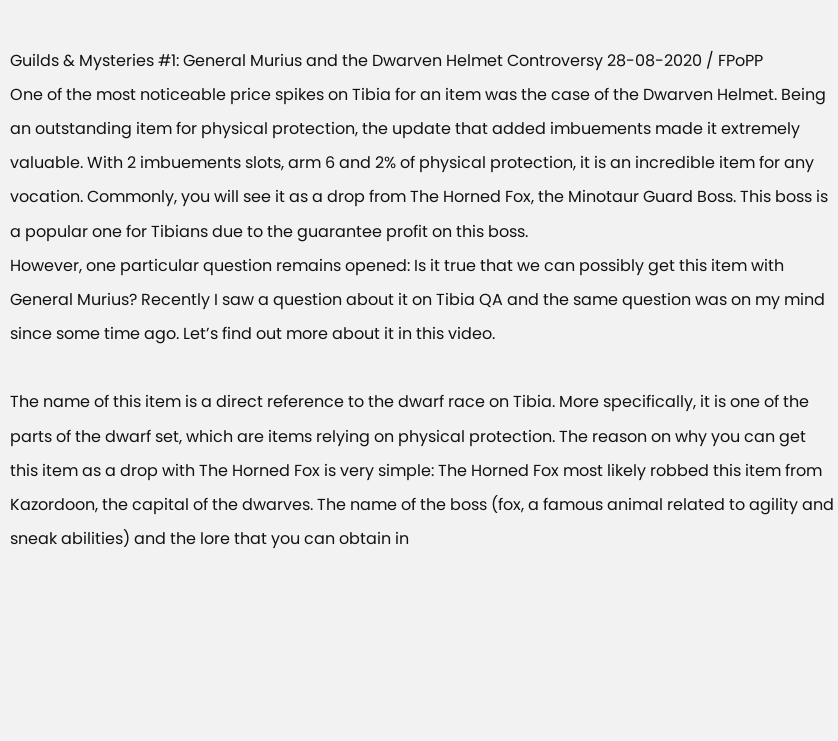Guilds & Mysteries #1: General Murius and the Dwarven Helmet Controversy 28-08-2020 / FPoPP
One of the most noticeable price spikes on Tibia for an item was the case of the Dwarven Helmet. Being an outstanding item for physical protection, the update that added imbuements made it extremely valuable. With 2 imbuements slots, arm 6 and 2% of physical protection, it is an incredible item for any vocation. Commonly, you will see it as a drop from The Horned Fox, the Minotaur Guard Boss. This boss is a popular one for Tibians due to the guarantee profit on this boss.
However, one particular question remains opened: Is it true that we can possibly get this item with General Murius? Recently I saw a question about it on Tibia QA and the same question was on my mind since some time ago. Let’s find out more about it in this video.

The name of this item is a direct reference to the dwarf race on Tibia. More specifically, it is one of the parts of the dwarf set, which are items relying on physical protection. The reason on why you can get this item as a drop with The Horned Fox is very simple: The Horned Fox most likely robbed this item from Kazordoon, the capital of the dwarves. The name of the boss (fox, a famous animal related to agility and sneak abilities) and the lore that you can obtain in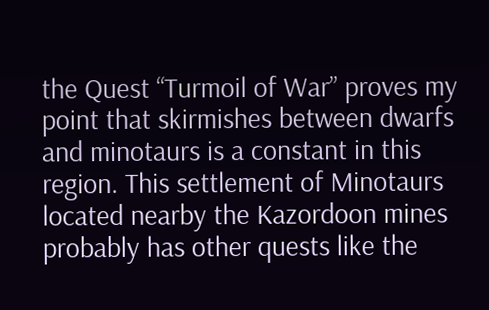the Quest “Turmoil of War” proves my point that skirmishes between dwarfs and minotaurs is a constant in this region. This settlement of Minotaurs located nearby the Kazordoon mines probably has other quests like the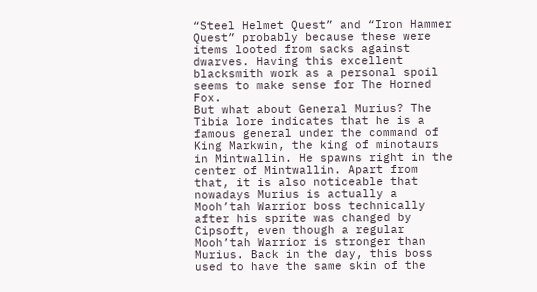“Steel Helmet Quest” and “Iron Hammer Quest” probably because these were items looted from sacks against dwarves. Having this excellent blacksmith work as a personal spoil seems to make sense for The Horned Fox.
But what about General Murius? The Tibia lore indicates that he is a famous general under the command of King Markwin, the king of minotaurs in Mintwallin. He spawns right in the center of Mintwallin. Apart from that, it is also noticeable that nowadays Murius is actually a Mooh’tah Warrior boss technically after his sprite was changed by Cipsoft, even though a regular Mooh’tah Warrior is stronger than Murius. Back in the day, this boss used to have the same skin of the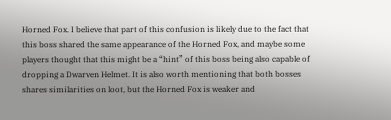Horned Fox. I believe that part of this confusion is likely due to the fact that this boss shared the same appearance of the Horned Fox, and maybe some players thought that this might be a “hint” of this boss being also capable of dropping a Dwarven Helmet. It is also worth mentioning that both bosses shares similarities on loot, but the Horned Fox is weaker and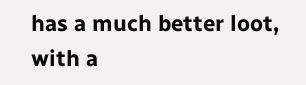has a much better loot, with a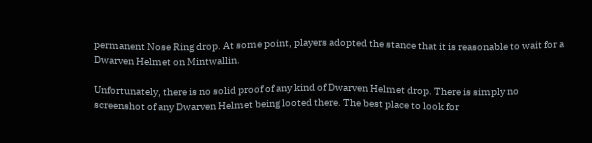permanent Nose Ring drop. At some point, players adopted the stance that it is reasonable to wait for a Dwarven Helmet on Mintwallin.

Unfortunately, there is no solid proof of any kind of Dwarven Helmet drop. There is simply no screenshot of any Dwarven Helmet being looted there. The best place to look for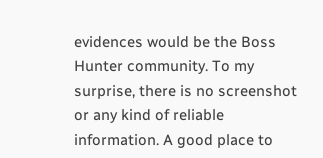evidences would be the Boss Hunter community. To my surprise, there is no screenshot or any kind of reliable information. A good place to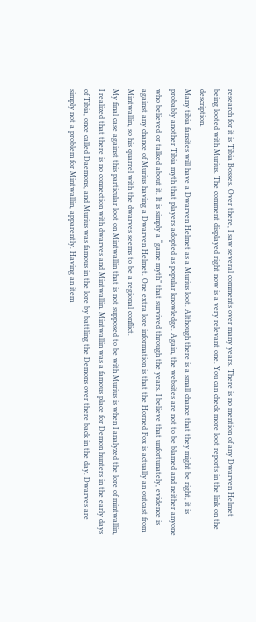research for it is Tibia Bosses. Over there, I saw several comments over many years. There is no mention of any Dwarven Helmet being looted with Murius. The comment displayed right now is a very relevant one. You can check more loot reports in the link on the description.
Many tibia fansites will have a Dwarven Helmet as a Murius loot. Although there is a small chance that they might be right, it is probably another Tibia myth that players adopted as popular knowledge. Again, the websites are not to be blamed and neither anyone who believed or talked about it. It is simply a “game myth” that survived through the years. I believe that unfortunately, evidence is against any chance of Murius having a Dwarven Helmet. One extra lore information is that the Horned Fox is actually an outcast from Mintwallin, so his quarrel with the dwarves seems to be a regional conflict.
My final case against this particular loot on Mintwallin that is not supposed to be with Murius is when I analyzed the lore of mintwallin, I realized that there is no connection with dwarves and Mintwallin. Mintwallin was a famous place for Demon hunters in the early days of Tibia, once called Daemons, and Murius was famous in the lore by battling the Demons over there back in the day. Dwarves are simply not a problem for Mintwallin, apparently. Having an item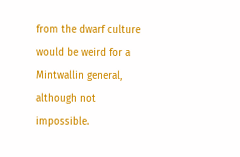from the dwarf culture would be weird for a Mintwallin general, although not impossible.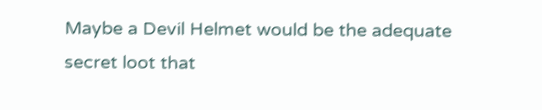Maybe a Devil Helmet would be the adequate secret loot that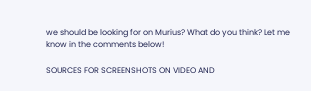we should be looking for on Murius? What do you think? Let me know in the comments below!

SOURCES FOR SCREENSHOTS ON VIDEO AND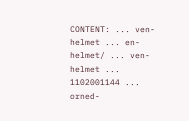CONTENT: ... ven-helmet ... en-helmet/ ... ven-helmet ... 1102001144 ... orned-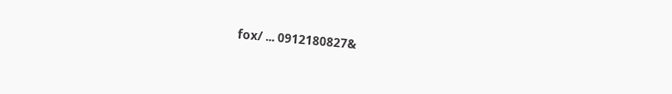fox/ ... 0912180827&